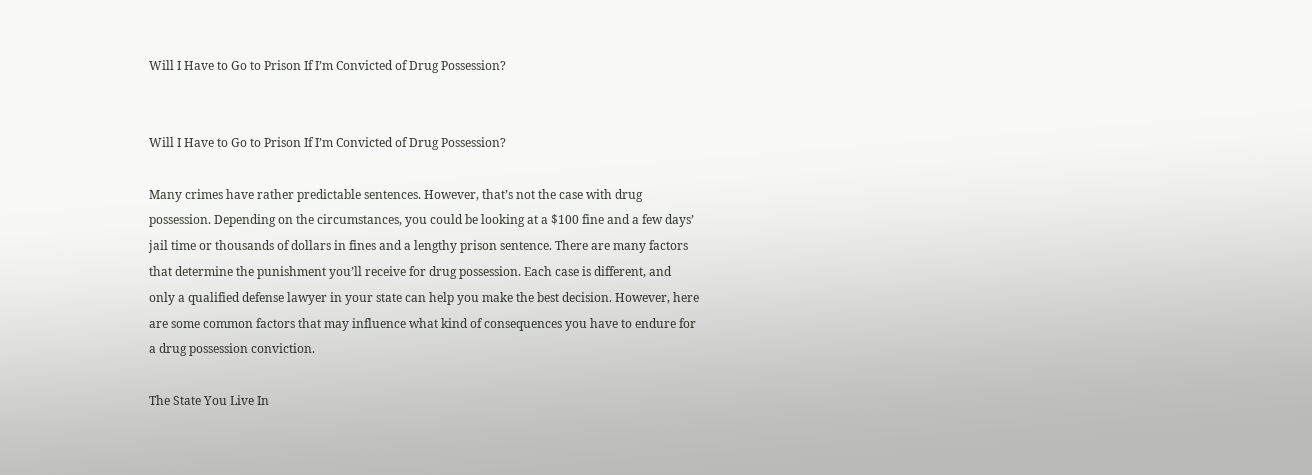Will I Have to Go to Prison If I’m Convicted of Drug Possession?


Will I Have to Go to Prison If I’m Convicted of Drug Possession?

Many crimes have rather predictable sentences. However, that’s not the case with drug possession. Depending on the circumstances, you could be looking at a $100 fine and a few days’ jail time or thousands of dollars in fines and a lengthy prison sentence. There are many factors that determine the punishment you’ll receive for drug possession. Each case is different, and only a qualified defense lawyer in your state can help you make the best decision. However, here are some common factors that may influence what kind of consequences you have to endure for a drug possession conviction.

The State You Live In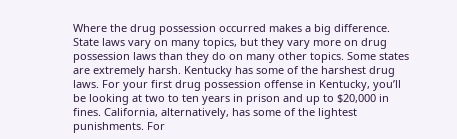Where the drug possession occurred makes a big difference. State laws vary on many topics, but they vary more on drug possession laws than they do on many other topics. Some states are extremely harsh. Kentucky has some of the harshest drug laws. For your first drug possession offense in Kentucky, you’ll be looking at two to ten years in prison and up to $20,000 in fines. California, alternatively, has some of the lightest punishments. For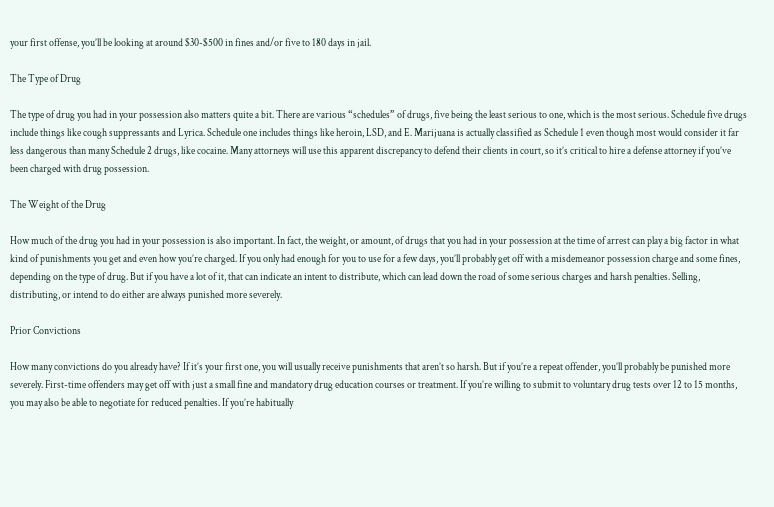your first offense, you’ll be looking at around $30-$500 in fines and/or five to 180 days in jail.

The Type of Drug

The type of drug you had in your possession also matters quite a bit. There are various “schedules” of drugs, five being the least serious to one, which is the most serious. Schedule five drugs include things like cough suppressants and Lyrica. Schedule one includes things like heroin, LSD, and E. Marijuana is actually classified as Schedule 1 even though most would consider it far less dangerous than many Schedule 2 drugs, like cocaine. Many attorneys will use this apparent discrepancy to defend their clients in court, so it’s critical to hire a defense attorney if you’ve been charged with drug possession.

The Weight of the Drug

How much of the drug you had in your possession is also important. In fact, the weight, or amount, of drugs that you had in your possession at the time of arrest can play a big factor in what kind of punishments you get and even how you’re charged. If you only had enough for you to use for a few days, you’ll probably get off with a misdemeanor possession charge and some fines, depending on the type of drug. But if you have a lot of it, that can indicate an intent to distribute, which can lead down the road of some serious charges and harsh penalties. Selling, distributing, or intend to do either are always punished more severely.

Prior Convictions

How many convictions do you already have? If it’s your first one, you will usually receive punishments that aren’t so harsh. But if you’re a repeat offender, you’ll probably be punished more severely. First-time offenders may get off with just a small fine and mandatory drug education courses or treatment. If you’re willing to submit to voluntary drug tests over 12 to 15 months, you may also be able to negotiate for reduced penalties. If you’re habitually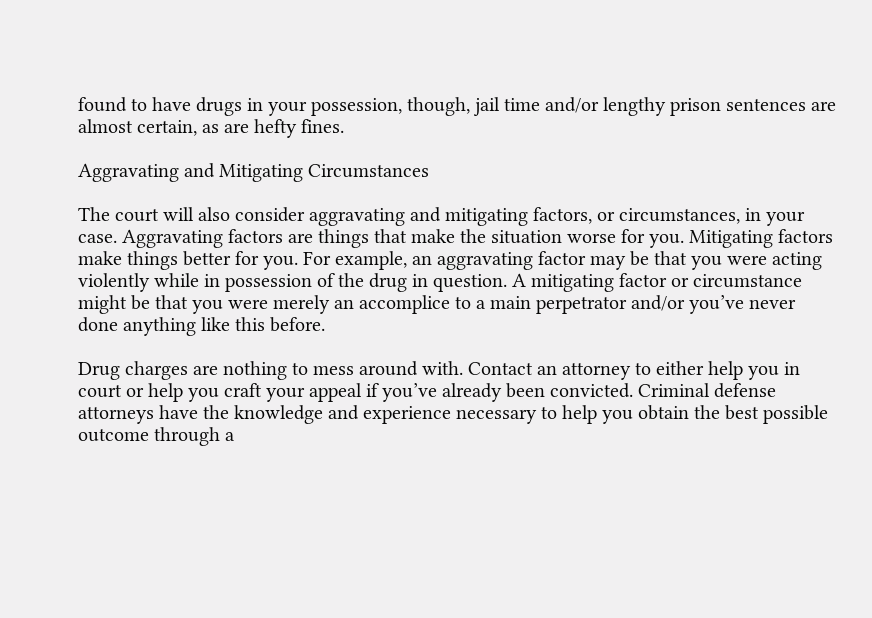found to have drugs in your possession, though, jail time and/or lengthy prison sentences are almost certain, as are hefty fines.

Aggravating and Mitigating Circumstances

The court will also consider aggravating and mitigating factors, or circumstances, in your case. Aggravating factors are things that make the situation worse for you. Mitigating factors make things better for you. For example, an aggravating factor may be that you were acting violently while in possession of the drug in question. A mitigating factor or circumstance might be that you were merely an accomplice to a main perpetrator and/or you’ve never done anything like this before.

Drug charges are nothing to mess around with. Contact an attorney to either help you in court or help you craft your appeal if you’ve already been convicted. Criminal defense attorneys have the knowledge and experience necessary to help you obtain the best possible outcome through a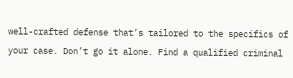well-crafted defense that’s tailored to the specifics of your case. Don’t go it alone. Find a qualified criminal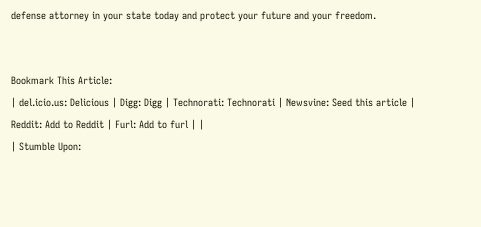defense attorney in your state today and protect your future and your freedom.


Bookmark This Article:
| del.icio.us: Delicious | Digg: Digg | Technorati: Technorati | Newsvine: Seed this article | Reddit: Add to Reddit | Furl: Add to furl | |
| Stumble Upon: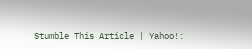Stumble This Article | Yahoo!: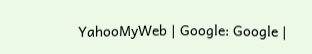YahooMyWeb | Google: Google |